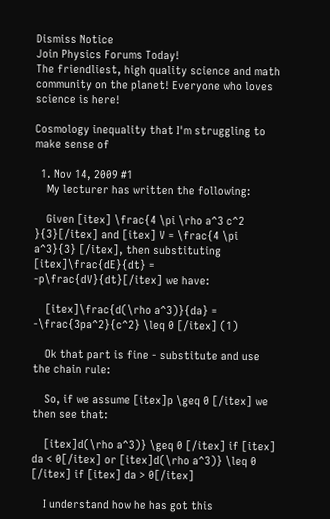Dismiss Notice
Join Physics Forums Today!
The friendliest, high quality science and math community on the planet! Everyone who loves science is here!

Cosmology inequality that I'm struggling to make sense of

  1. Nov 14, 2009 #1
    My lecturer has written the following:

    Given [itex] \frac{4 \pi \rho a^3 c^2 }{3}[/itex] and [itex] V = \frac{4 \pi a^3}{3} [/itex], then substituting [itex]\frac{dE}{dt} = -p\frac{dV}{dt}[/itex] we have:

    [itex]\frac{d(\rho a^3)}{da} = -\frac{3pa^2}{c^2} \leq 0 [/itex] (1)

    Ok that part is fine - substitute and use the chain rule:

    So, if we assume [itex]p \geq 0 [/itex] we then see that:

    [itex]d(\rho a^3)} \geq 0 [/itex] if [itex] da < 0[/itex] or [itex]d(\rho a^3)} \leq 0 [/itex] if [itex] da > 0[/itex]

    I understand how he has got this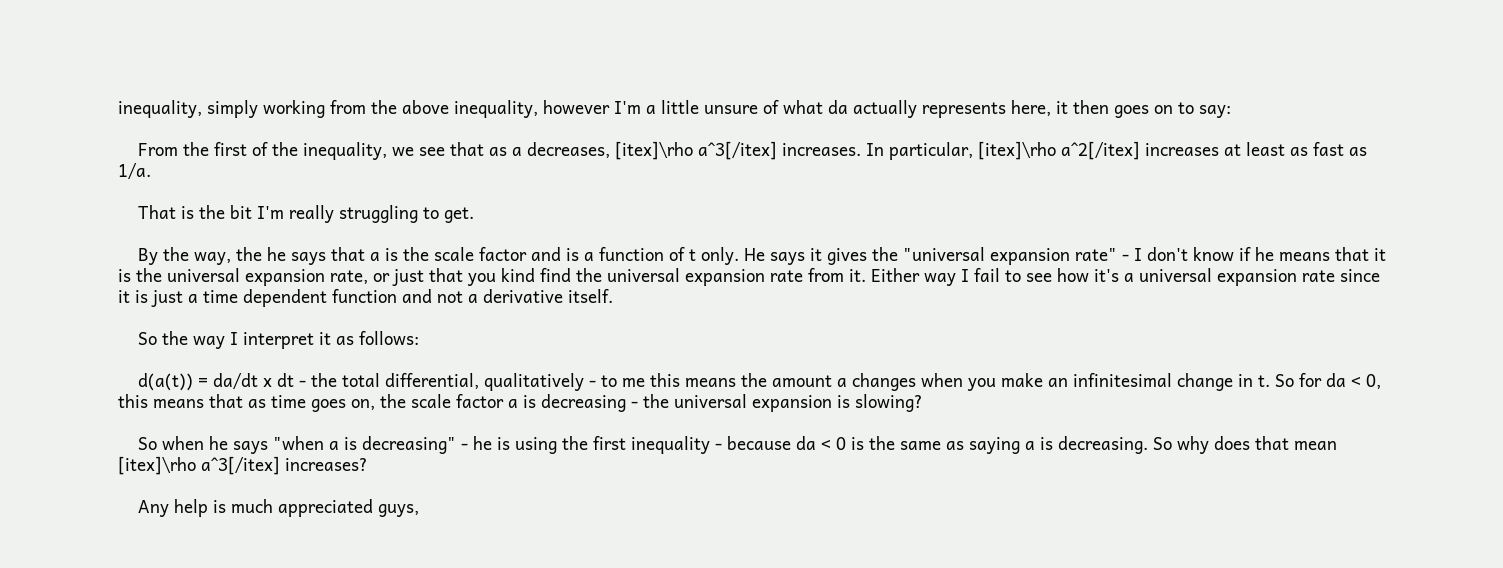inequality, simply working from the above inequality, however I'm a little unsure of what da actually represents here, it then goes on to say:

    From the first of the inequality, we see that as a decreases, [itex]\rho a^3[/itex] increases. In particular, [itex]\rho a^2[/itex] increases at least as fast as 1/a.

    That is the bit I'm really struggling to get.

    By the way, the he says that a is the scale factor and is a function of t only. He says it gives the "universal expansion rate" - I don't know if he means that it is the universal expansion rate, or just that you kind find the universal expansion rate from it. Either way I fail to see how it's a universal expansion rate since it is just a time dependent function and not a derivative itself.

    So the way I interpret it as follows:

    d(a(t)) = da/dt x dt - the total differential, qualitatively - to me this means the amount a changes when you make an infinitesimal change in t. So for da < 0, this means that as time goes on, the scale factor a is decreasing - the universal expansion is slowing?

    So when he says "when a is decreasing" - he is using the first inequality - because da < 0 is the same as saying a is decreasing. So why does that mean [itex]\rho a^3[/itex] increases?

    Any help is much appreciated guys,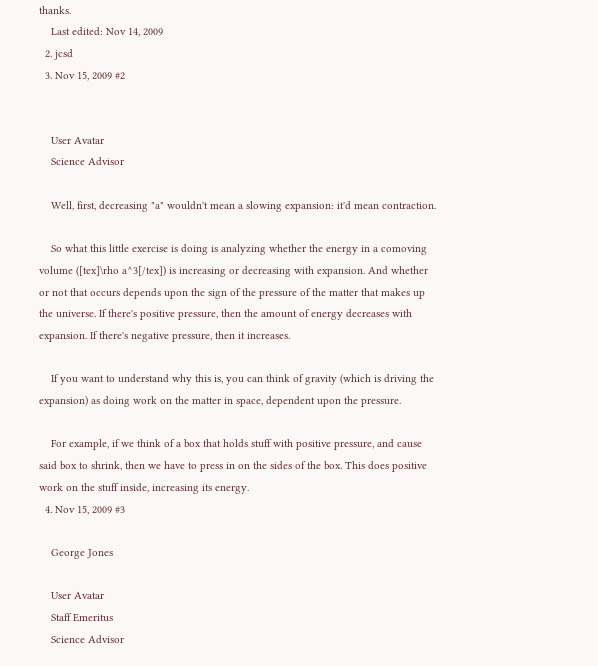thanks.
    Last edited: Nov 14, 2009
  2. jcsd
  3. Nov 15, 2009 #2


    User Avatar
    Science Advisor

    Well, first, decreasing "a" wouldn't mean a slowing expansion: it'd mean contraction.

    So what this little exercise is doing is analyzing whether the energy in a comoving volume ([tex]\rho a^3[/tex]) is increasing or decreasing with expansion. And whether or not that occurs depends upon the sign of the pressure of the matter that makes up the universe. If there's positive pressure, then the amount of energy decreases with expansion. If there's negative pressure, then it increases.

    If you want to understand why this is, you can think of gravity (which is driving the expansion) as doing work on the matter in space, dependent upon the pressure.

    For example, if we think of a box that holds stuff with positive pressure, and cause said box to shrink, then we have to press in on the sides of the box. This does positive work on the stuff inside, increasing its energy.
  4. Nov 15, 2009 #3

    George Jones

    User Avatar
    Staff Emeritus
    Science Advisor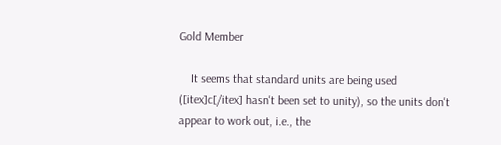Gold Member

    It seems that standard units are being used ([itex]c[/itex] hasn't been set to unity), so the units don't appear to work out, i.e., the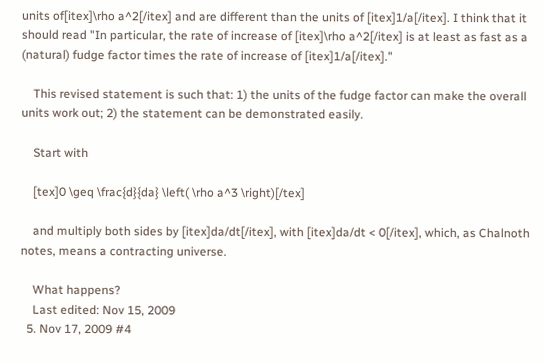units of[itex]\rho a^2[/itex] and are different than the units of [itex]1/a[/itex]. I think that it should read "In particular, the rate of increase of [itex]\rho a^2[/itex] is at least as fast as a (natural) fudge factor times the rate of increase of [itex]1/a[/itex]."

    This revised statement is such that: 1) the units of the fudge factor can make the overall units work out; 2) the statement can be demonstrated easily.

    Start with

    [tex]0 \geq \frac{d}{da} \left( \rho a^3 \right)[/tex]

    and multiply both sides by [itex]da/dt[/itex], with [itex]da/dt < 0[/itex], which, as Chalnoth notes, means a contracting universe.

    What happens?
    Last edited: Nov 15, 2009
  5. Nov 17, 2009 #4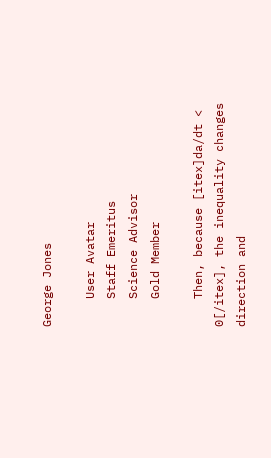George Jones

    User Avatar
    Staff Emeritus
    Science Advisor
    Gold Member

    Then, because [itex]da/dt < 0[/itex], the inequality changes direction and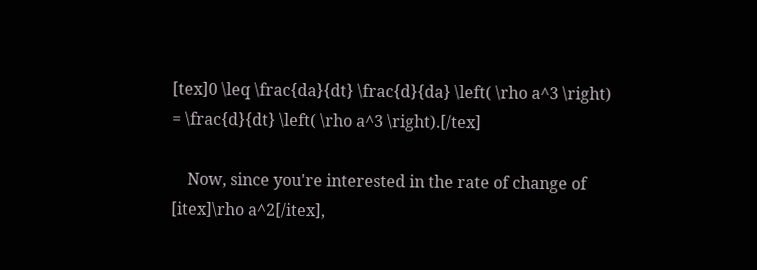[tex]0 \leq \frac{da}{dt} \frac{d}{da} \left( \rho a^3 \right) = \frac{d}{dt} \left( \rho a^3 \right).[/tex]

    Now, since you're interested in the rate of change of [itex]\rho a^2[/itex],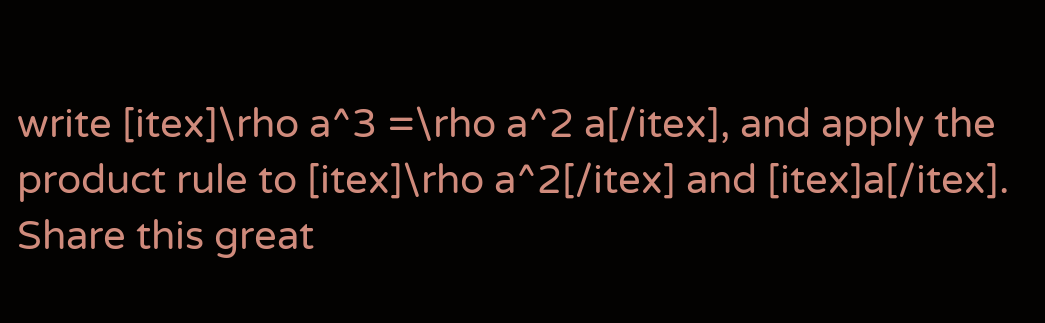write [itex]\rho a^3 =\rho a^2 a[/itex], and apply the product rule to [itex]\rho a^2[/itex] and [itex]a[/itex].
Share this great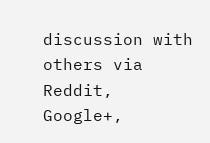discussion with others via Reddit, Google+,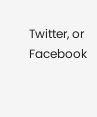Twitter, or Facebook